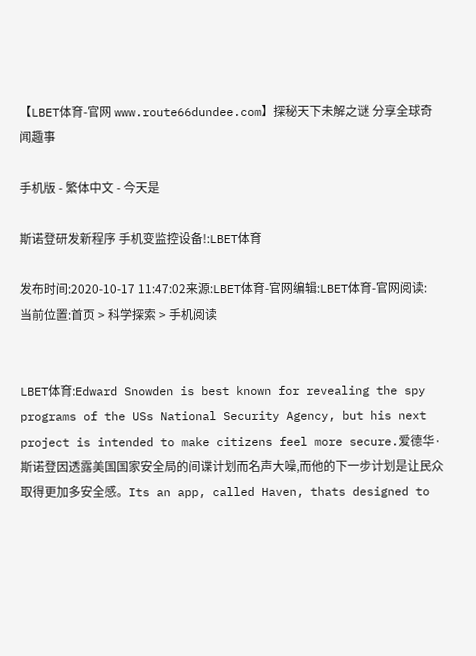【LBET体育-官网 www.route66dundee.com】探秘天下未解之谜 分享全球奇闻趣事

手机版 - 繁体中文 - 今天是

斯诺登研发新程序 手机变监控设备!:LBET体育

发布时间:2020-10-17 11:47:02来源:LBET体育-官网编辑:LBET体育-官网阅读: 当前位置:首页 > 科学探索 > 手机阅读


LBET体育:Edward Snowden is best known for revealing the spy programs of the USs National Security Agency, but his next project is intended to make citizens feel more secure.爱德华·斯诺登因透露美国国家安全局的间谍计划而名声大噪,而他的下一步计划是让民众取得更加多安全感。Its an app, called Haven, thats designed to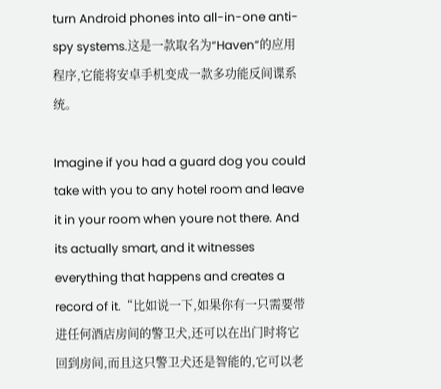turn Android phones into all-in-one anti-spy systems.这是一款取名为“Haven”的应用程序,它能将安卓手机变成一款多功能反间谍系统。

Imagine if you had a guard dog you could take with you to any hotel room and leave it in your room when youre not there. And its actually smart, and it witnesses everything that happens and creates a record of it.“比如说一下,如果你有一只需要带进任何酒店房间的警卫犬,还可以在出门时将它回到房间,而且这只警卫犬还是智能的,它可以老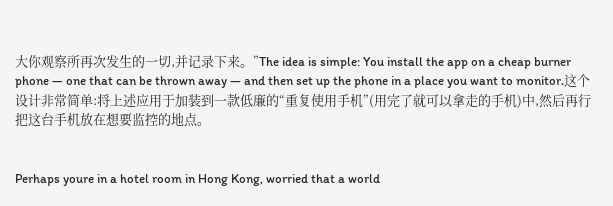大你观察所再次发生的一切,并记录下来。”The idea is simple: You install the app on a cheap burner phone — one that can be thrown away — and then set up the phone in a place you want to monitor.这个设计非常简单:将上述应用于加装到一款低廉的“重复使用手机”(用完了就可以拿走的手机)中,然后再行把这台手机放在想要监控的地点。


Perhaps youre in a hotel room in Hong Kong, worried that a world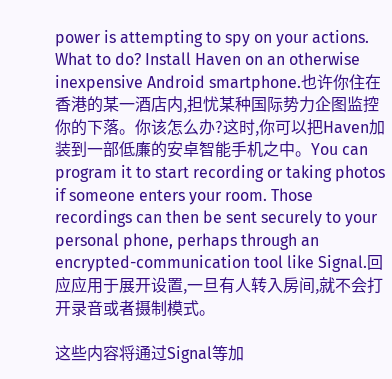power is attempting to spy on your actions. What to do? Install Haven on an otherwise inexpensive Android smartphone.也许你住在香港的某一酒店内,担忧某种国际势力企图监控你的下落。你该怎么办?这时,你可以把Haven加装到一部低廉的安卓智能手机之中。You can program it to start recording or taking photos if someone enters your room. Those recordings can then be sent securely to your personal phone, perhaps through an encrypted-communication tool like Signal.回应应用于展开设置,一旦有人转入房间,就不会打开录音或者摄制模式。

这些内容将通过Signal等加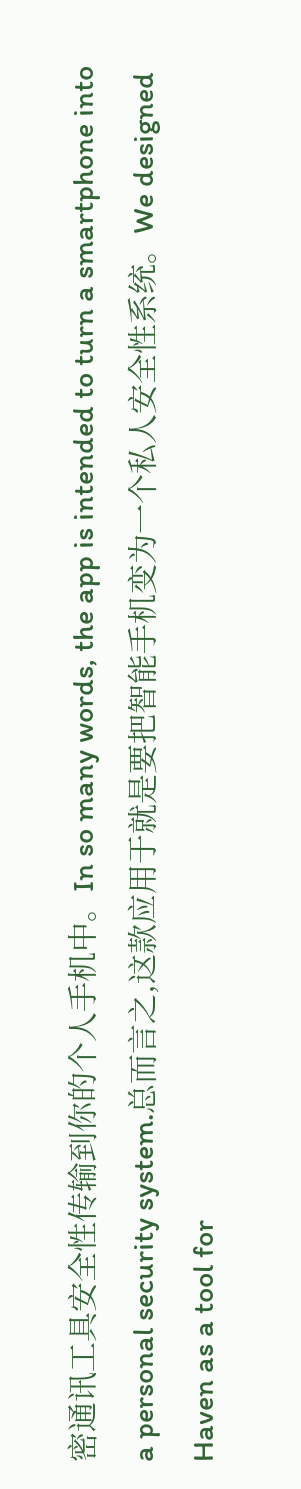密通讯工具安全性传输到你的个人手机中。In so many words, the app is intended to turn a smartphone into a personal security system.总而言之,这款应用于就是要把智能手机变为一个私人安全性系统。We designed Haven as a tool for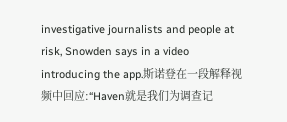investigative journalists and people at risk, Snowden says in a video introducing the app.斯诺登在一段解释视频中回应:“Haven就是我们为调查记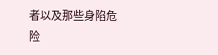者以及那些身陷危险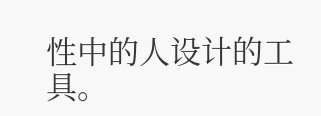性中的人设计的工具。